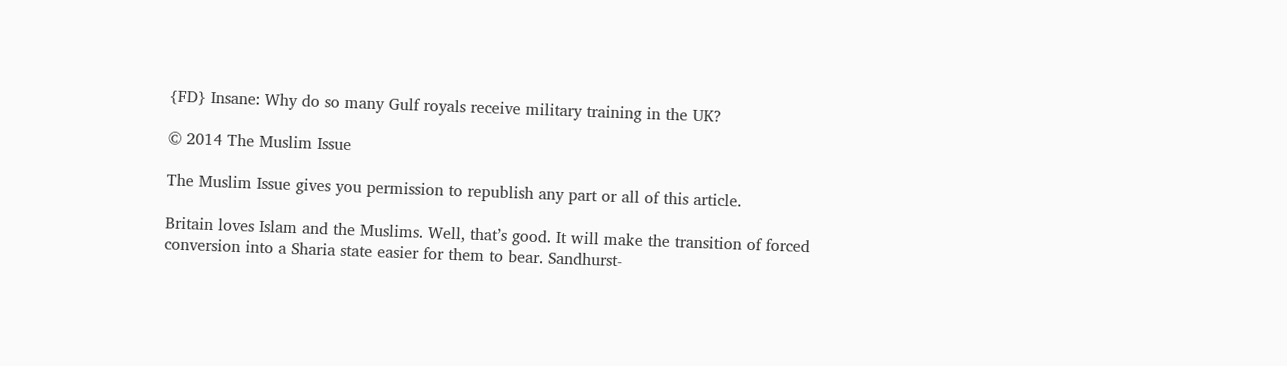{FD} Insane: Why do so many Gulf royals receive military training in the UK?

© 2014 The Muslim Issue

The Muslim Issue gives you permission to republish any part or all of this article.

Britain loves Islam and the Muslims. Well, that’s good. It will make the transition of forced conversion into a Sharia state easier for them to bear. Sandhurst-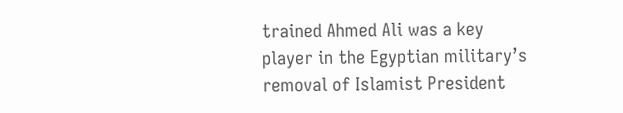trained Ahmed Ali was a key player in the Egyptian military’s removal of Islamist President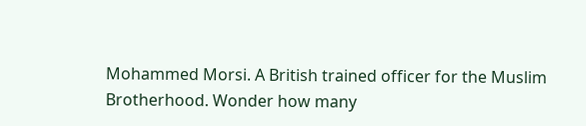Mohammed Morsi. A British trained officer for the Muslim Brotherhood. Wonder how many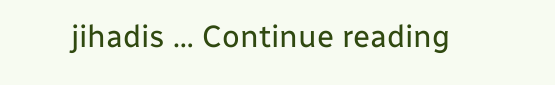jihadis … Continue reading